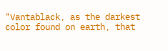"Vantablack, as the darkest color found on earth, that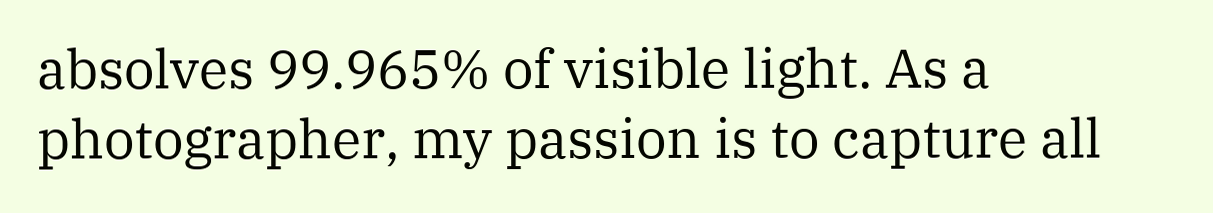absolves 99.965% of visible light. As a photographer, my passion is to capture all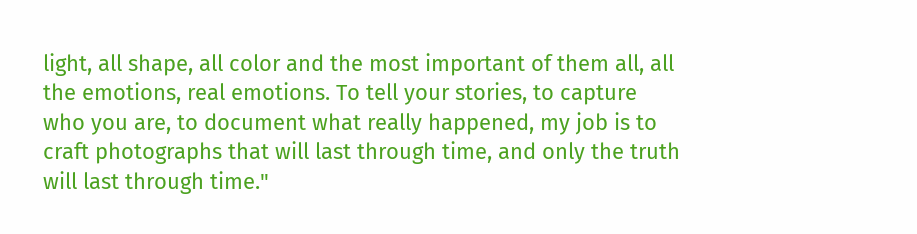light, all shape, all color and the most important of them all, all the emotions, real emotions. To tell your stories, to capture who you are, to document what really happened, my job is to craft photographs that will last through time, and only the truth will last through time."